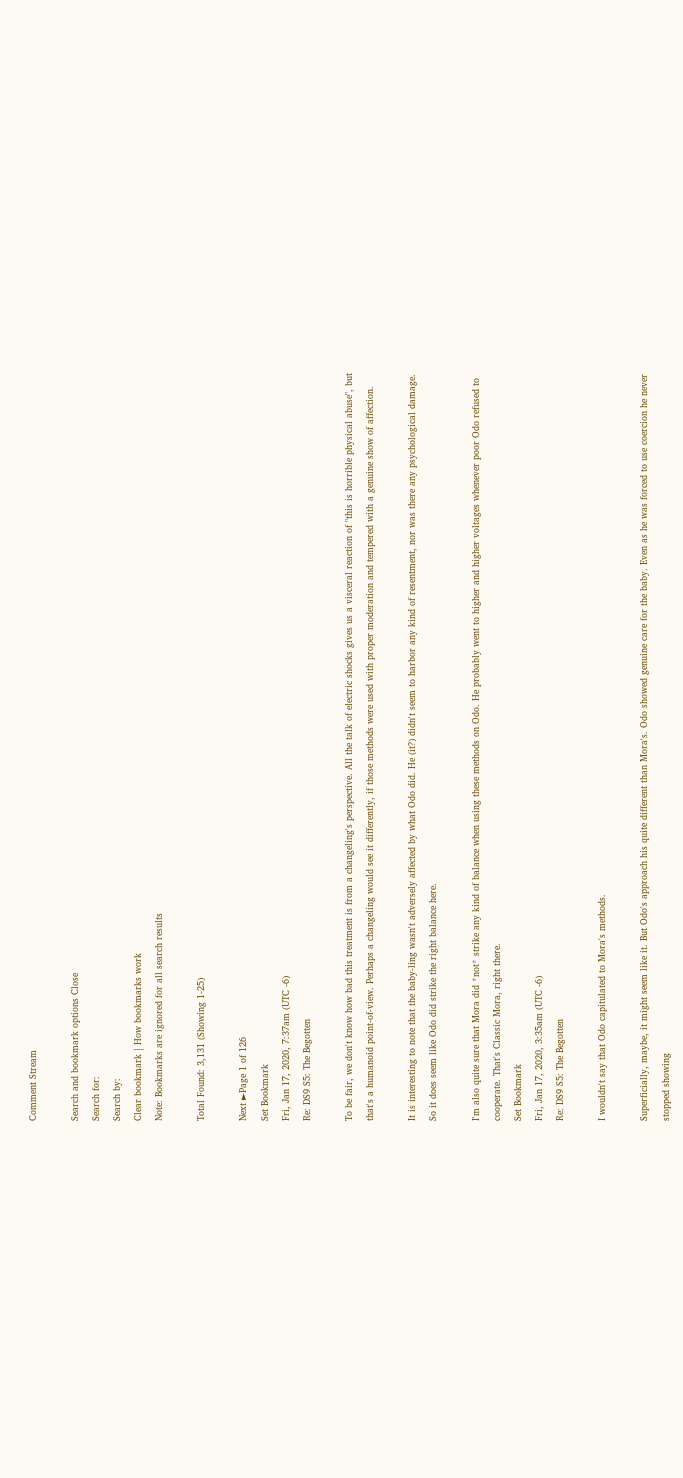Comment Stream

Search and bookmark options Close
Search for:
Search by:
Clear bookmark | How bookmarks work
Note: Bookmarks are ignored for all search results

Total Found: 3,131 (Showing 1-25)

Next ►Page 1 of 126
Set Bookmark
Fri, Jan 17, 2020, 7:37am (UTC -6)
Re: DS9 S5: The Begotten

To be fair, we don't know how bad this treatment is from a changeling's perspective. All the talk of electric shocks gives us a visceral reaction of "this is horrible physical abuse", but that's a humanoid point-of-view. Perhaps a changeling would see it differently, if those methods were used with proper moderation and tempered with a genuine show of affection.

It is interesting to note that the baby-ling wasn't adversely affected by what Odo did. He (it?) didn't seem to harbor any kind of resentment, nor was there any psychological damage. So it does seem like Odo did strike the right balance here.

I'm also quite sure that Mora did *not* strike any kind of balance when using these methods on Odo. He probably went to higher and higher voltages whenever poor Odo refused to cooperate. That's Classic Mora, right there.
Set Bookmark
Fri, Jan 17, 2020, 3:35am (UTC -6)
Re: DS9 S5: The Begotten

I wouldn't say that Odo capitulated to Mora's methods.

Superficially, maybe, it might seem like it. But Odo's approach his quite different than Mora's. Odo showed genuine care for the baby. Even as he was forced to use coercion he never stopped showing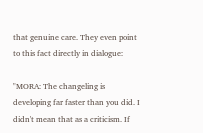that genuine care. They even point to this fact directly in dialogue:

"MORA: The changeling is developing far faster than you did. I didn't mean that as a criticism. If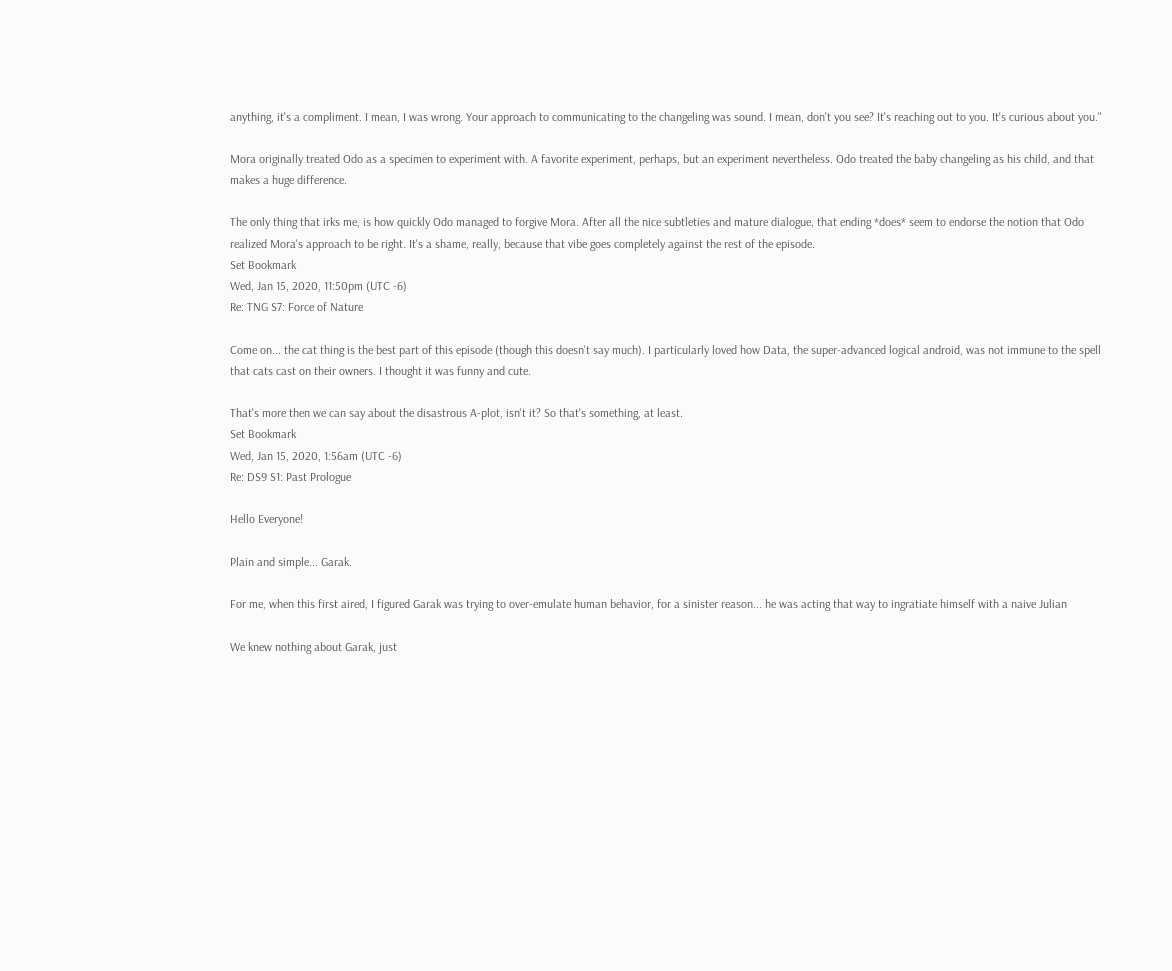anything, it's a compliment. I mean, I was wrong. Your approach to communicating to the changeling was sound. I mean, don't you see? It's reaching out to you. It's curious about you."

Mora originally treated Odo as a specimen to experiment with. A favorite experiment, perhaps, but an experiment nevertheless. Odo treated the baby changeling as his child, and that makes a huge difference.

The only thing that irks me, is how quickly Odo managed to forgive Mora. After all the nice subtleties and mature dialogue, that ending *does* seem to endorse the notion that Odo realized Mora's approach to be right. It's a shame, really, because that vibe goes completely against the rest of the episode.
Set Bookmark
Wed, Jan 15, 2020, 11:50pm (UTC -6)
Re: TNG S7: Force of Nature

Come on... the cat thing is the best part of this episode (though this doesn't say much). I particularly loved how Data, the super-advanced logical android, was not immune to the spell that cats cast on their owners. I thought it was funny and cute.

That's more then we can say about the disastrous A-plot, isn't it? So that's something, at least.
Set Bookmark
Wed, Jan 15, 2020, 1:56am (UTC -6)
Re: DS9 S1: Past Prologue

Hello Everyone!

Plain and simple... Garak.

For me, when this first aired, I figured Garak was trying to over-emulate human behavior, for a sinister reason... he was acting that way to ingratiate himself with a naive Julian

We knew nothing about Garak, just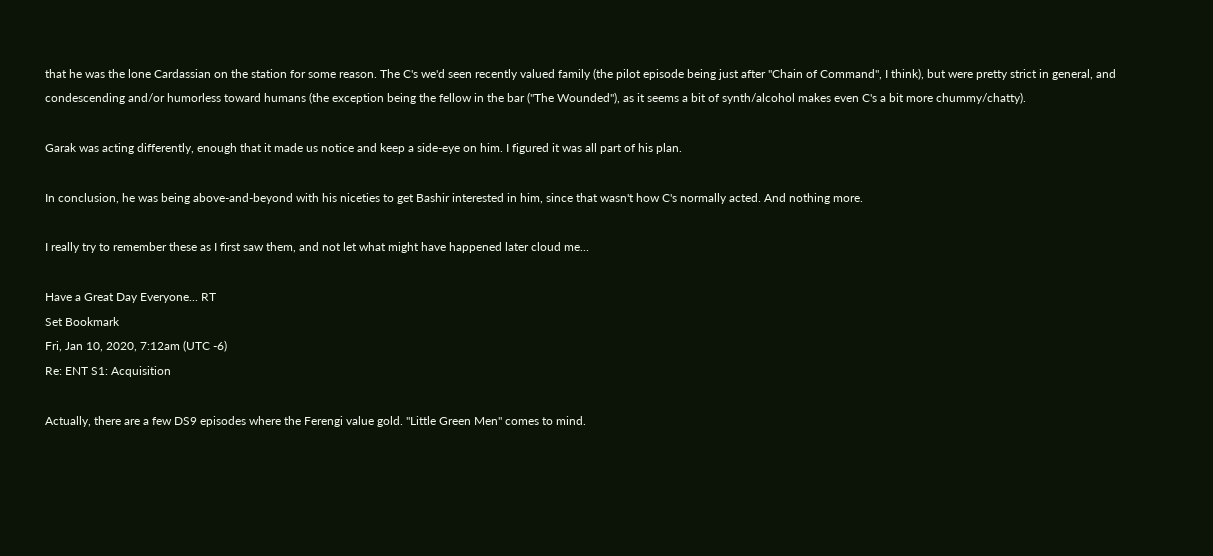that he was the lone Cardassian on the station for some reason. The C's we'd seen recently valued family (the pilot episode being just after "Chain of Command", I think), but were pretty strict in general, and condescending and/or humorless toward humans (the exception being the fellow in the bar ("The Wounded"), as it seems a bit of synth/alcohol makes even C's a bit more chummy/chatty).

Garak was acting differently, enough that it made us notice and keep a side-eye on him. I figured it was all part of his plan.

In conclusion, he was being above-and-beyond with his niceties to get Bashir interested in him, since that wasn't how C's normally acted. And nothing more.

I really try to remember these as I first saw them, and not let what might have happened later cloud me...

Have a Great Day Everyone... RT
Set Bookmark
Fri, Jan 10, 2020, 7:12am (UTC -6)
Re: ENT S1: Acquisition

Actually, there are a few DS9 episodes where the Ferengi value gold. "Little Green Men" comes to mind.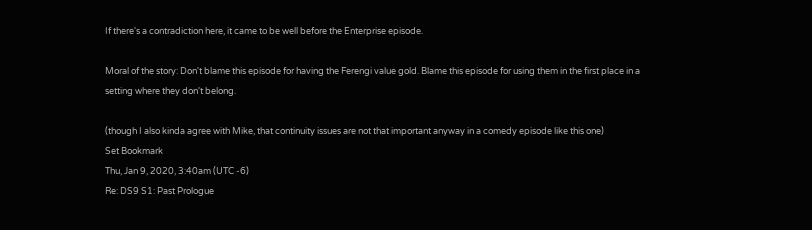If there's a contradiction here, it came to be well before the Enterprise episode.

Moral of the story: Don't blame this episode for having the Ferengi value gold. Blame this episode for using them in the first place in a setting where they don't belong.

(though I also kinda agree with Mike, that continuity issues are not that important anyway in a comedy episode like this one)
Set Bookmark
Thu, Jan 9, 2020, 3:40am (UTC -6)
Re: DS9 S1: Past Prologue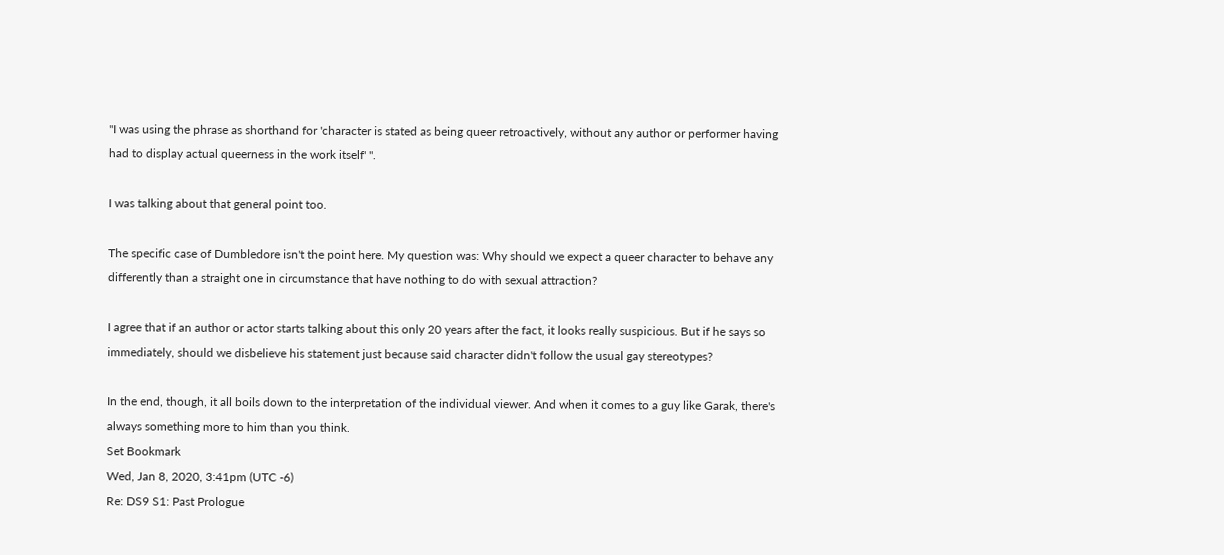"I was using the phrase as shorthand for 'character is stated as being queer retroactively, without any author or performer having had to display actual queerness in the work itself' ".

I was talking about that general point too.

The specific case of Dumbledore isn't the point here. My question was: Why should we expect a queer character to behave any differently than a straight one in circumstance that have nothing to do with sexual attraction?

I agree that if an author or actor starts talking about this only 20 years after the fact, it looks really suspicious. But if he says so immediately, should we disbelieve his statement just because said character didn't follow the usual gay stereotypes?

In the end, though, it all boils down to the interpretation of the individual viewer. And when it comes to a guy like Garak, there's always something more to him than you think.
Set Bookmark
Wed, Jan 8, 2020, 3:41pm (UTC -6)
Re: DS9 S1: Past Prologue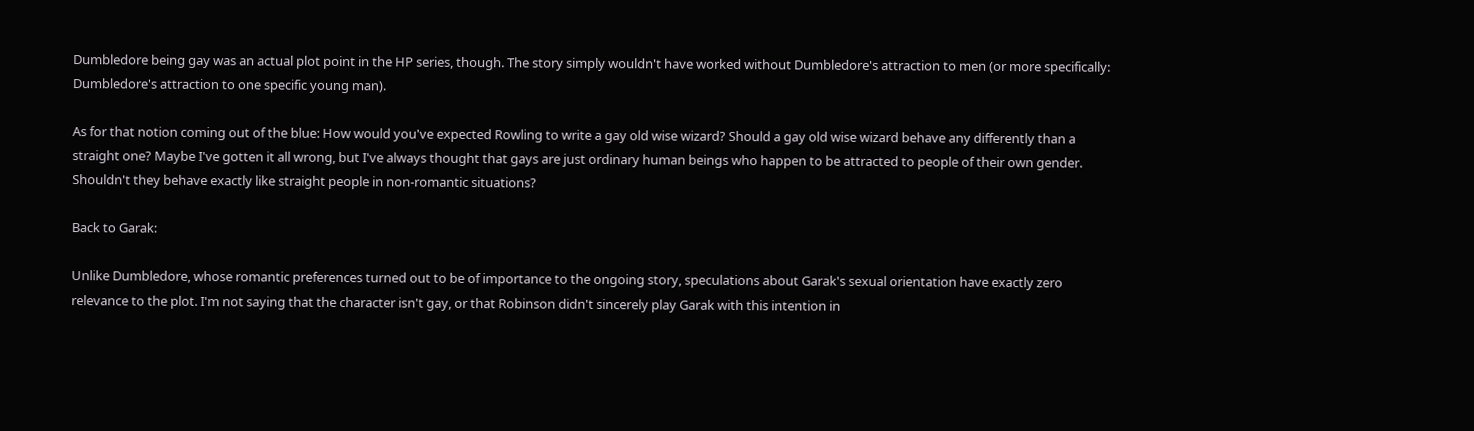Dumbledore being gay was an actual plot point in the HP series, though. The story simply wouldn't have worked without Dumbledore's attraction to men (or more specifically: Dumbledore's attraction to one specific young man).

As for that notion coming out of the blue: How would you've expected Rowling to write a gay old wise wizard? Should a gay old wise wizard behave any differently than a straight one? Maybe I've gotten it all wrong, but I've always thought that gays are just ordinary human beings who happen to be attracted to people of their own gender. Shouldn't they behave exactly like straight people in non-romantic situations?

Back to Garak:

Unlike Dumbledore, whose romantic preferences turned out to be of importance to the ongoing story, speculations about Garak's sexual orientation have exactly zero relevance to the plot. I'm not saying that the character isn't gay, or that Robinson didn't sincerely play Garak with this intention in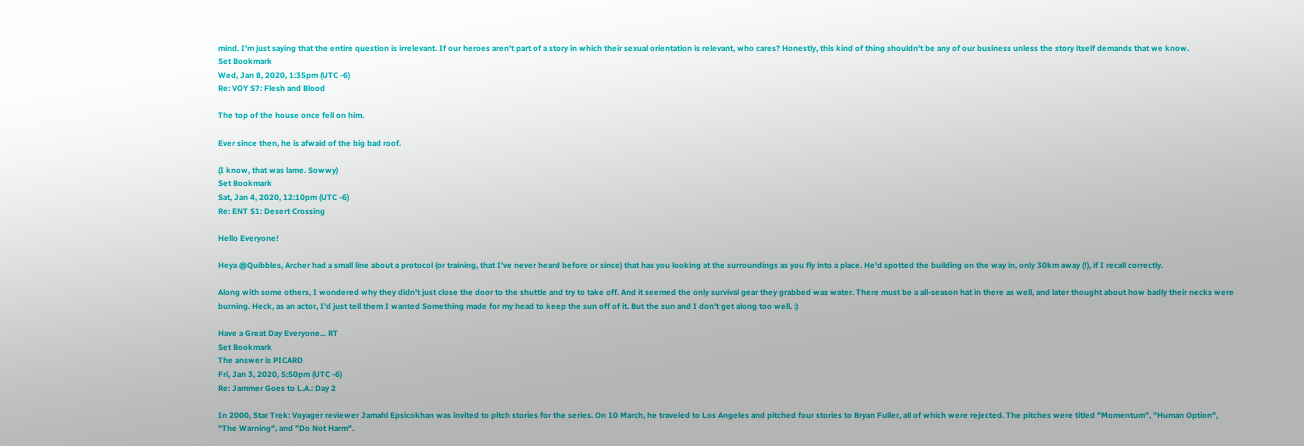mind. I'm just saying that the entire question is irrelevant. If our heroes aren't part of a story in which their sexual orientation is relevant, who cares? Honestly, this kind of thing shouldn't be any of our business unless the story itself demands that we know.
Set Bookmark
Wed, Jan 8, 2020, 1:35pm (UTC -6)
Re: VOY S7: Flesh and Blood

The top of the house once fell on him.

Ever since then, he is afwaid of the big bad roof.

(I know, that was lame. Sowwy)
Set Bookmark
Sat, Jan 4, 2020, 12:10pm (UTC -6)
Re: ENT S1: Desert Crossing

Hello Everyone!

Heya @Quibbles, Archer had a small line about a protocol (or training, that I've never heard before or since) that has you looking at the surroundings as you fly into a place. He'd spotted the building on the way in, only 30km away (!), if I recall correctly.

Along with some others, I wondered why they didn't just close the door to the shuttle and try to take off. And it seemed the only survival gear they grabbed was water. There must be a all-season hat in there as well, and later thought about how badly their necks were burning. Heck, as an actor, I'd just tell them I wanted Something made for my head to keep the sun off of it. But the sun and I don't get along too well. :)

Have a Great Day Everyone... RT
Set Bookmark
The answer is PICARD
Fri, Jan 3, 2020, 5:50pm (UTC -6)
Re: Jammer Goes to L.A.: Day 2

In 2000, Star Trek: Voyager reviewer Jamahl Epsicokhan was invited to pitch stories for the series. On 10 March, he traveled to Los Angeles and pitched four stories to Bryan Fuller, all of which were rejected. The pitches were titled "Momentum", "Human Option", "The Warning", and "Do Not Harm".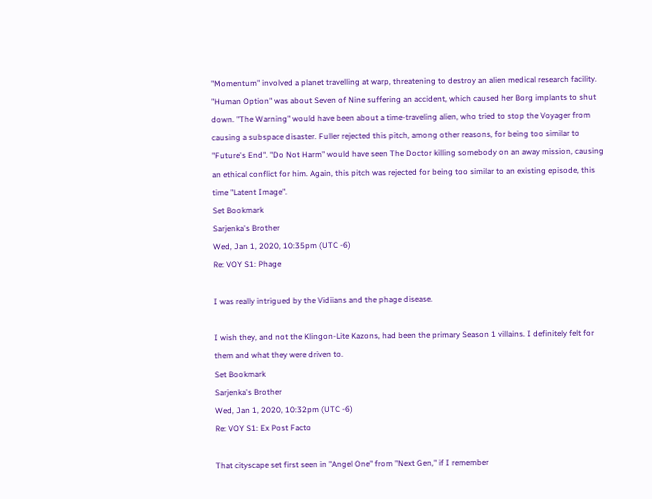"Momentum" involved a planet travelling at warp, threatening to destroy an alien medical research facility. "Human Option" was about Seven of Nine suffering an accident, which caused her Borg implants to shut down. "The Warning" would have been about a time-traveling alien, who tried to stop the Voyager from causing a subspace disaster. Fuller rejected this pitch, among other reasons, for being too similar to "Future's End". "Do Not Harm" would have seen The Doctor killing somebody on an away mission, causing an ethical conflict for him. Again, this pitch was rejected for being too similar to an existing episode, this time "Latent Image".
Set Bookmark
Sarjenka's Brother
Wed, Jan 1, 2020, 10:35pm (UTC -6)
Re: VOY S1: Phage

I was really intrigued by the Vidiians and the phage disease.

I wish they, and not the Klingon-Lite Kazons, had been the primary Season 1 villains. I definitely felt for them and what they were driven to.
Set Bookmark
Sarjenka's Brother
Wed, Jan 1, 2020, 10:32pm (UTC -6)
Re: VOY S1: Ex Post Facto

That cityscape set first seen in "Angel One" from "Next Gen," if I remember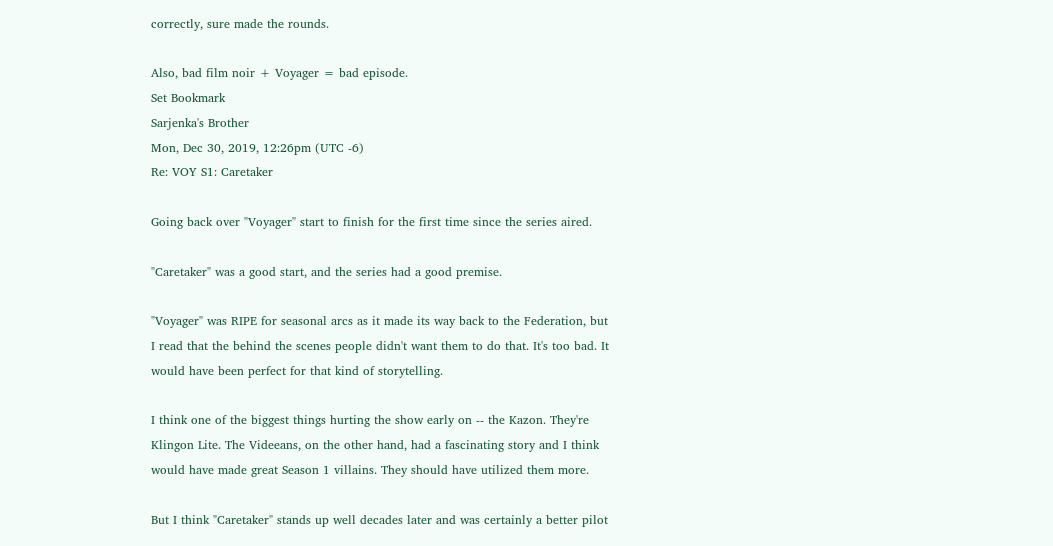correctly, sure made the rounds.

Also, bad film noir + Voyager = bad episode.
Set Bookmark
Sarjenka's Brother
Mon, Dec 30, 2019, 12:26pm (UTC -6)
Re: VOY S1: Caretaker

Going back over "Voyager" start to finish for the first time since the series aired.

"Caretaker" was a good start, and the series had a good premise.

"Voyager" was RIPE for seasonal arcs as it made its way back to the Federation, but I read that the behind the scenes people didn't want them to do that. It's too bad. It would have been perfect for that kind of storytelling.

I think one of the biggest things hurting the show early on -- the Kazon. They're Klingon Lite. The Videeans, on the other hand, had a fascinating story and I think would have made great Season 1 villains. They should have utilized them more.

But I think "Caretaker" stands up well decades later and was certainly a better pilot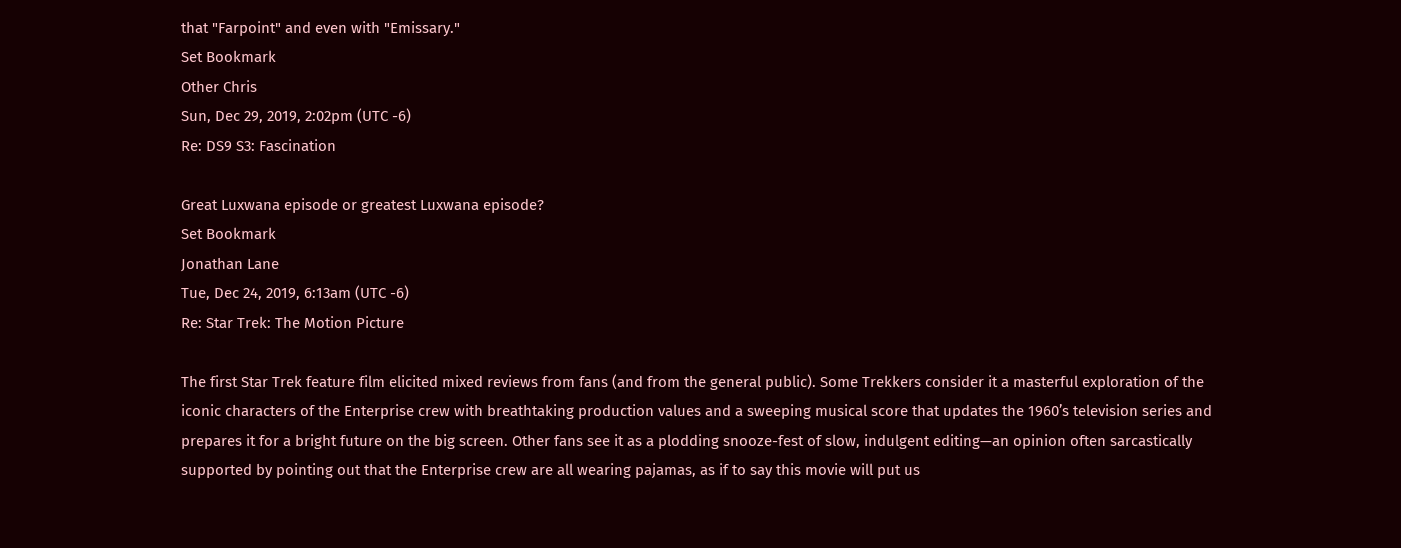that "Farpoint" and even with "Emissary."
Set Bookmark
Other Chris
Sun, Dec 29, 2019, 2:02pm (UTC -6)
Re: DS9 S3: Fascination

Great Luxwana episode or greatest Luxwana episode?
Set Bookmark
Jonathan Lane
Tue, Dec 24, 2019, 6:13am (UTC -6)
Re: Star Trek: The Motion Picture

The first Star Trek feature film elicited mixed reviews from fans (and from the general public). Some Trekkers consider it a masterful exploration of the iconic characters of the Enterprise crew with breathtaking production values and a sweeping musical score that updates the 1960’s television series and prepares it for a bright future on the big screen. Other fans see it as a plodding snooze-fest of slow, indulgent editing—an opinion often sarcastically supported by pointing out that the Enterprise crew are all wearing pajamas, as if to say this movie will put us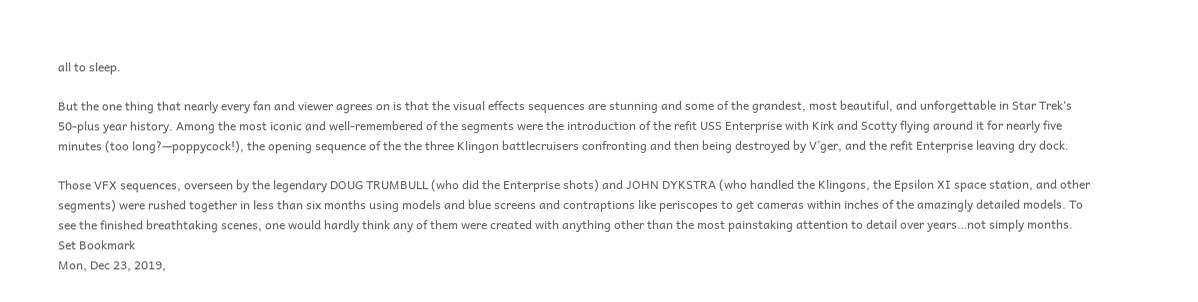all to sleep.

But the one thing that nearly every fan and viewer agrees on is that the visual effects sequences are stunning and some of the grandest, most beautiful, and unforgettable in Star Trek‘s 50-plus year history. Among the most iconic and well-remembered of the segments were the introduction of the refit USS Enterprise with Kirk and Scotty flying around it for nearly five minutes (too long?—poppycock!), the opening sequence of the the three Klingon battlecruisers confronting and then being destroyed by V’ger, and the refit Enterprise leaving dry dock.

Those VFX sequences, overseen by the legendary DOUG TRUMBULL (who did the Enterprise shots) and JOHN DYKSTRA (who handled the Klingons, the Epsilon XI space station, and other segments) were rushed together in less than six months using models and blue screens and contraptions like periscopes to get cameras within inches of the amazingly detailed models. To see the finished breathtaking scenes, one would hardly think any of them were created with anything other than the most painstaking attention to detail over years…not simply months.
Set Bookmark
Mon, Dec 23, 2019,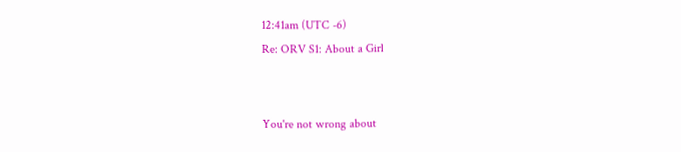12:41am (UTC -6)
Re: ORV S1: About a Girl


You're not wrong about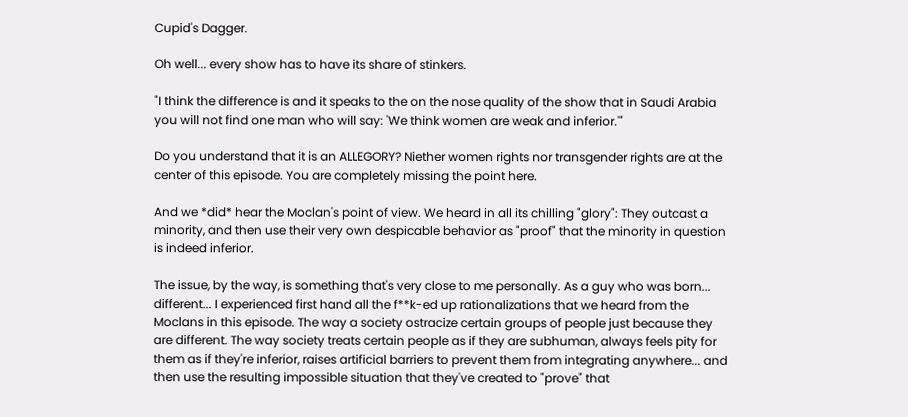Cupid's Dagger.

Oh well... every show has to have its share of stinkers.

"I think the difference is and it speaks to the on the nose quality of the show that in Saudi Arabia you will not find one man who will say: 'We think women are weak and inferior.'"

Do you understand that it is an ALLEGORY? Niether women rights nor transgender rights are at the center of this episode. You are completely missing the point here.

And we *did* hear the Moclan's point of view. We heard in all its chilling "glory": They outcast a minority, and then use their very own despicable behavior as "proof" that the minority in question is indeed inferior.

The issue, by the way, is something that's very close to me personally. As a guy who was born... different... I experienced first hand all the f**k-ed up rationalizations that we heard from the Moclans in this episode. The way a society ostracize certain groups of people just because they are different. The way society treats certain people as if they are subhuman, always feels pity for them as if they're inferior, raises artificial barriers to prevent them from integrating anywhere... and then use the resulting impossible situation that they've created to "prove" that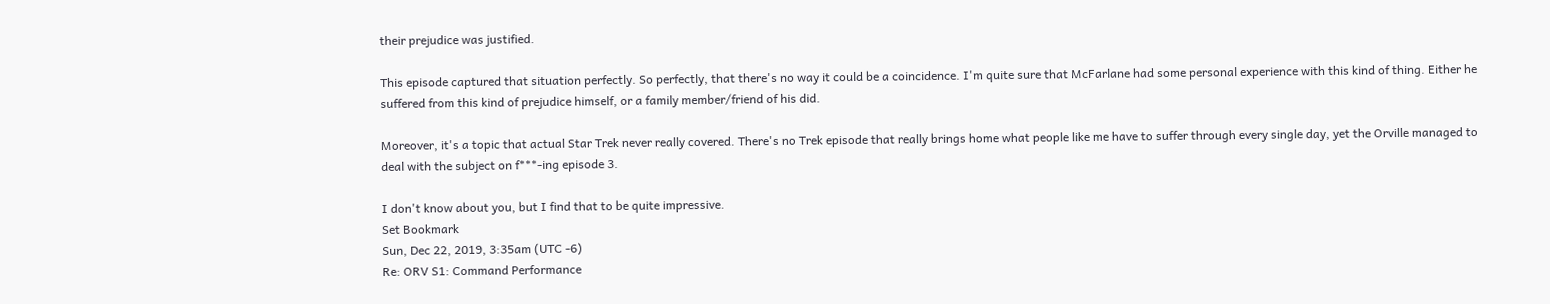their prejudice was justified.

This episode captured that situation perfectly. So perfectly, that there's no way it could be a coincidence. I'm quite sure that McFarlane had some personal experience with this kind of thing. Either he suffered from this kind of prejudice himself, or a family member/friend of his did.

Moreover, it's a topic that actual Star Trek never really covered. There's no Trek episode that really brings home what people like me have to suffer through every single day, yet the Orville managed to deal with the subject on f***-ing episode 3.

I don't know about you, but I find that to be quite impressive.
Set Bookmark
Sun, Dec 22, 2019, 3:35am (UTC -6)
Re: ORV S1: Command Performance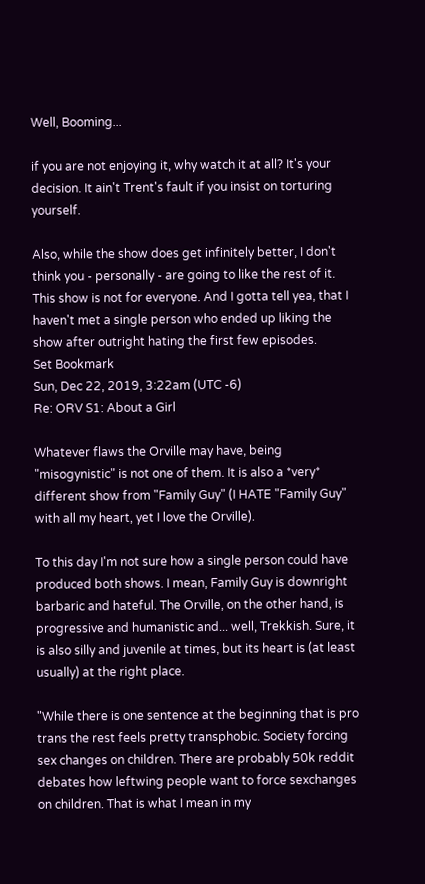Well, Booming...

if you are not enjoying it, why watch it at all? It's your decision. It ain't Trent's fault if you insist on torturing yourself.

Also, while the show does get infinitely better, I don't think you - personally - are going to like the rest of it. This show is not for everyone. And I gotta tell yea, that I haven't met a single person who ended up liking the show after outright hating the first few episodes.
Set Bookmark
Sun, Dec 22, 2019, 3:22am (UTC -6)
Re: ORV S1: About a Girl

Whatever flaws the Orville may have, being "misogynistic" is not one of them. It is also a *very* different show from "Family Guy" (I HATE "Family Guy" with all my heart, yet I love the Orville).

To this day I'm not sure how a single person could have produced both shows. I mean, Family Guy is downright barbaric and hateful. The Orville, on the other hand, is progressive and humanistic and... well, Trekkish. Sure, it is also silly and juvenile at times, but its heart is (at least usually) at the right place.

"While there is one sentence at the beginning that is pro trans the rest feels pretty transphobic. Society forcing sex changes on children. There are probably 50k reddit debates how leftwing people want to force sexchanges on children. That is what I mean in my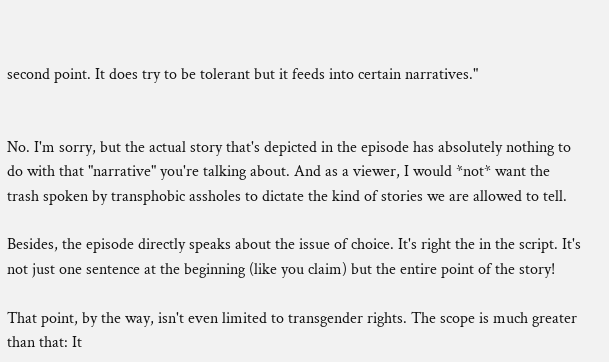second point. It does try to be tolerant but it feeds into certain narratives."


No. I'm sorry, but the actual story that's depicted in the episode has absolutely nothing to do with that "narrative" you're talking about. And as a viewer, I would *not* want the trash spoken by transphobic assholes to dictate the kind of stories we are allowed to tell.

Besides, the episode directly speaks about the issue of choice. It's right the in the script. It's not just one sentence at the beginning (like you claim) but the entire point of the story!

That point, by the way, isn't even limited to transgender rights. The scope is much greater than that: It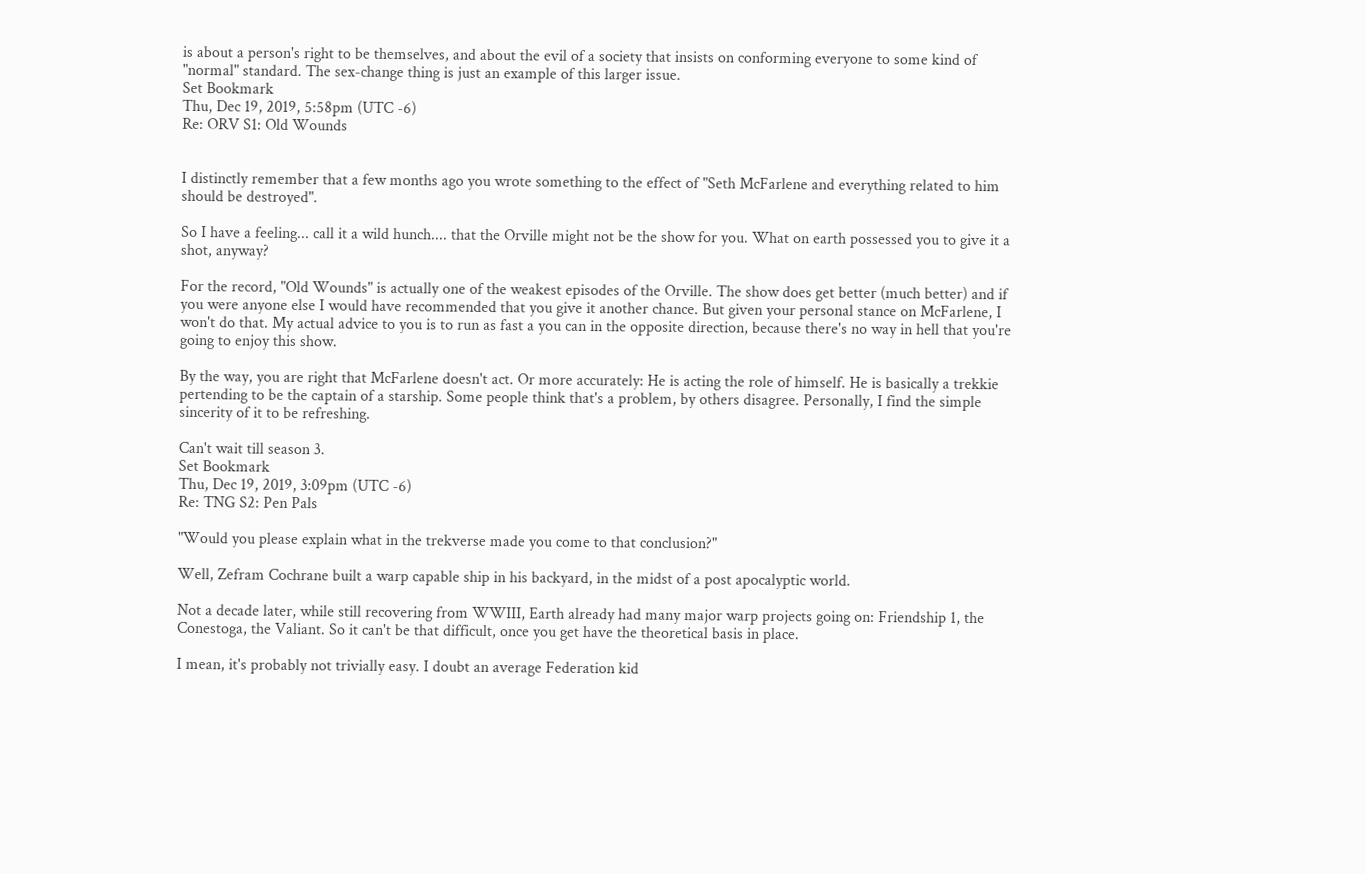is about a person's right to be themselves, and about the evil of a society that insists on conforming everyone to some kind of "normal" standard. The sex-change thing is just an example of this larger issue.
Set Bookmark
Thu, Dec 19, 2019, 5:58pm (UTC -6)
Re: ORV S1: Old Wounds


I distinctly remember that a few months ago you wrote something to the effect of "Seth McFarlene and everything related to him should be destroyed".

So I have a feeling... call it a wild hunch.... that the Orville might not be the show for you. What on earth possessed you to give it a shot, anyway?

For the record, "Old Wounds" is actually one of the weakest episodes of the Orville. The show does get better (much better) and if you were anyone else I would have recommended that you give it another chance. But given your personal stance on McFarlene, I won't do that. My actual advice to you is to run as fast a you can in the opposite direction, because there's no way in hell that you're going to enjoy this show.

By the way, you are right that McFarlene doesn't act. Or more accurately: He is acting the role of himself. He is basically a trekkie pertending to be the captain of a starship. Some people think that's a problem, by others disagree. Personally, I find the simple sincerity of it to be refreshing.

Can't wait till season 3.
Set Bookmark
Thu, Dec 19, 2019, 3:09pm (UTC -6)
Re: TNG S2: Pen Pals

"Would you please explain what in the trekverse made you come to that conclusion?"

Well, Zefram Cochrane built a warp capable ship in his backyard, in the midst of a post apocalyptic world.

Not a decade later, while still recovering from WWIII, Earth already had many major warp projects going on: Friendship 1, the Conestoga, the Valiant. So it can't be that difficult, once you get have the theoretical basis in place.

I mean, it's probably not trivially easy. I doubt an average Federation kid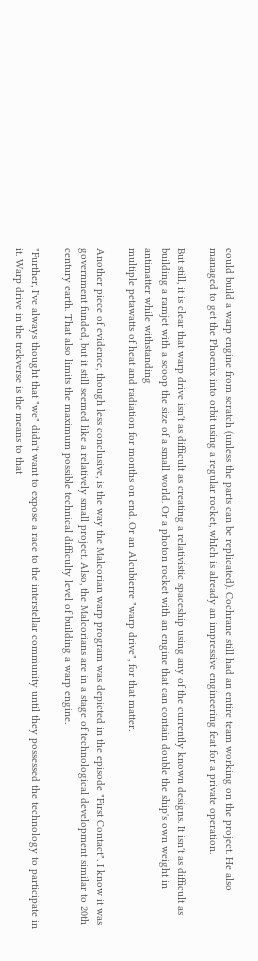could build a warp engine from scratch (unless the parts can be replicated). Cochrane still had an entire team working on the project. He also managed to get the Phoenix into orbit using a regular rocket, whIch is already an impressive engineering feat for a private operation.

But still, it is clear that warp drive isn't as difficult as creating a relativistic spaceship using any of the currently known designs. It isn't as difficult as building a ramjet with a scoop the size of a small world. Or a photon rocket with an engine that can contain double the ship's own weight in antimatter while withstanding
multiple petawatts of heat and radiation for months on end. Or an Alcubierre "warp drive", for that matter.

Another piece of evidence, though less conclusive, is the way the Malcorian warp program was depicted in the episode "First Contact". I know it was government funded, but it still seemed like a relatively small project. Also, the Malcorians are in a stage of technological development similar to 20th century earth. That also limits the maximum possible technical difficulty level of building a warp engine.

"Further, I've always thought that "we" didn't want to expose a race to the interstellar community until they possessed the technology to participate in it. Warp drive in the trekverse is the means to that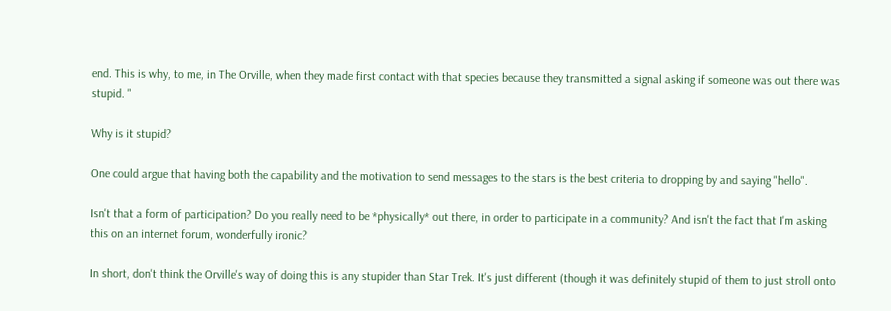end. This is why, to me, in The Orville, when they made first contact with that species because they transmitted a signal asking if someone was out there was stupid. "

Why is it stupid?

One could argue that having both the capability and the motivation to send messages to the stars is the best criteria to dropping by and saying "hello".

Isn't that a form of participation? Do you really need to be *physically* out there, in order to participate in a community? And isn't the fact that I'm asking this on an internet forum, wonderfully ironic?

In short, don't think the Orville's way of doing this is any stupider than Star Trek. It's just different (though it was definitely stupid of them to just stroll onto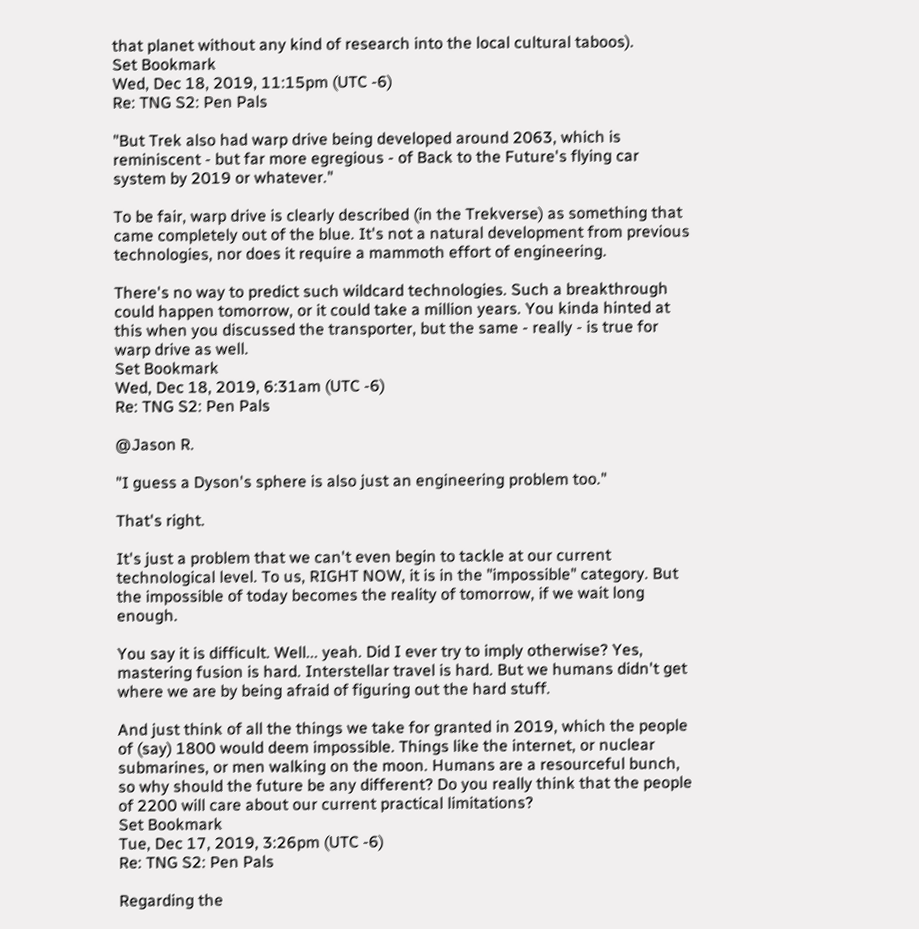that planet without any kind of research into the local cultural taboos).
Set Bookmark
Wed, Dec 18, 2019, 11:15pm (UTC -6)
Re: TNG S2: Pen Pals

"But Trek also had warp drive being developed around 2063, which is reminiscent - but far more egregious - of Back to the Future's flying car system by 2019 or whatever."

To be fair, warp drive is clearly described (in the Trekverse) as something that came completely out of the blue. It's not a natural development from previous technologies, nor does it require a mammoth effort of engineering.

There's no way to predict such wildcard technologies. Such a breakthrough could happen tomorrow, or it could take a million years. You kinda hinted at this when you discussed the transporter, but the same - really - is true for warp drive as well.
Set Bookmark
Wed, Dec 18, 2019, 6:31am (UTC -6)
Re: TNG S2: Pen Pals

@Jason R.

"I guess a Dyson's sphere is also just an engineering problem too."

That's right.

It's just a problem that we can't even begin to tackle at our current technological level. To us, RIGHT NOW, it is in the "impossible" category. But the impossible of today becomes the reality of tomorrow, if we wait long enough.

You say it is difficult. Well... yeah. Did I ever try to imply otherwise? Yes, mastering fusion is hard. Interstellar travel is hard. But we humans didn't get where we are by being afraid of figuring out the hard stuff.

And just think of all the things we take for granted in 2019, which the people of (say) 1800 would deem impossible. Things like the internet, or nuclear submarines, or men walking on the moon. Humans are a resourceful bunch, so why should the future be any different? Do you really think that the people of 2200 will care about our current practical limitations?
Set Bookmark
Tue, Dec 17, 2019, 3:26pm (UTC -6)
Re: TNG S2: Pen Pals

Regarding the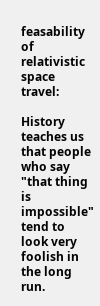feasability of relativistic space travel:

History teaches us that people who say "that thing is impossible" tend to look very foolish in the long run.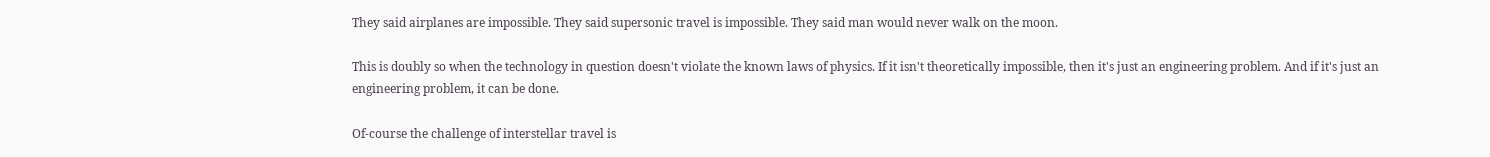They said airplanes are impossible. They said supersonic travel is impossible. They said man would never walk on the moon.

This is doubly so when the technology in question doesn't violate the known laws of physics. If it isn't theoretically impossible, then it's just an engineering problem. And if it's just an engineering problem, it can be done.

Of-course the challenge of interstellar travel is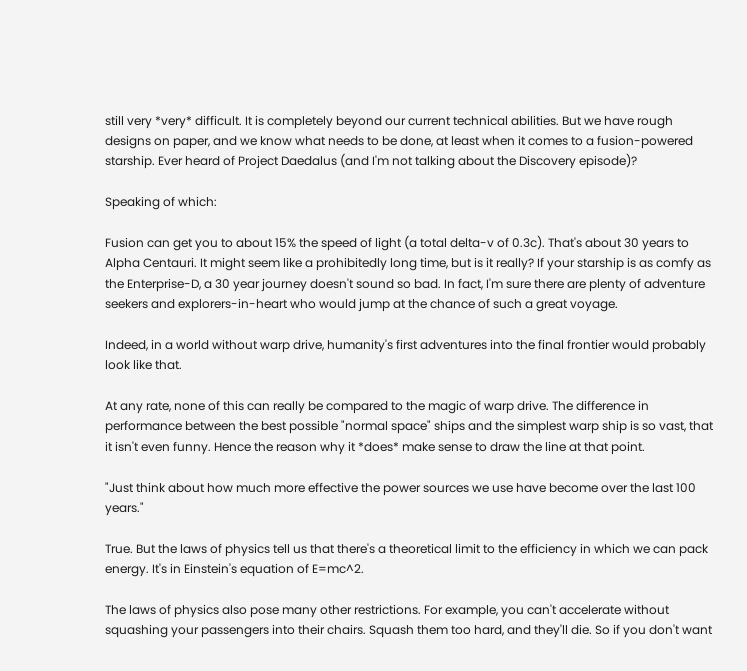still very *very* difficult. It is completely beyond our current technical abilities. But we have rough designs on paper, and we know what needs to be done, at least when it comes to a fusion-powered starship. Ever heard of Project Daedalus (and I'm not talking about the Discovery episode)?

Speaking of which:

Fusion can get you to about 15% the speed of light (a total delta-v of 0.3c). That's about 30 years to Alpha Centauri. It might seem like a prohibitedly long time, but is it really? If your starship is as comfy as the Enterprise-D, a 30 year journey doesn't sound so bad. In fact, I'm sure there are plenty of adventure seekers and explorers-in-heart who would jump at the chance of such a great voyage.

Indeed, in a world without warp drive, humanity's first adventures into the final frontier would probably look like that.

At any rate, none of this can really be compared to the magic of warp drive. The difference in performance between the best possible "normal space" ships and the simplest warp ship is so vast, that it isn't even funny. Hence the reason why it *does* make sense to draw the line at that point.

"Just think about how much more effective the power sources we use have become over the last 100 years."

True. But the laws of physics tell us that there's a theoretical limit to the efficiency in which we can pack energy. It's in Einstein's equation of E=mc^2.

The laws of physics also pose many other restrictions. For example, you can't accelerate without squashing your passengers into their chairs. Squash them too hard, and they'll die. So if you don't want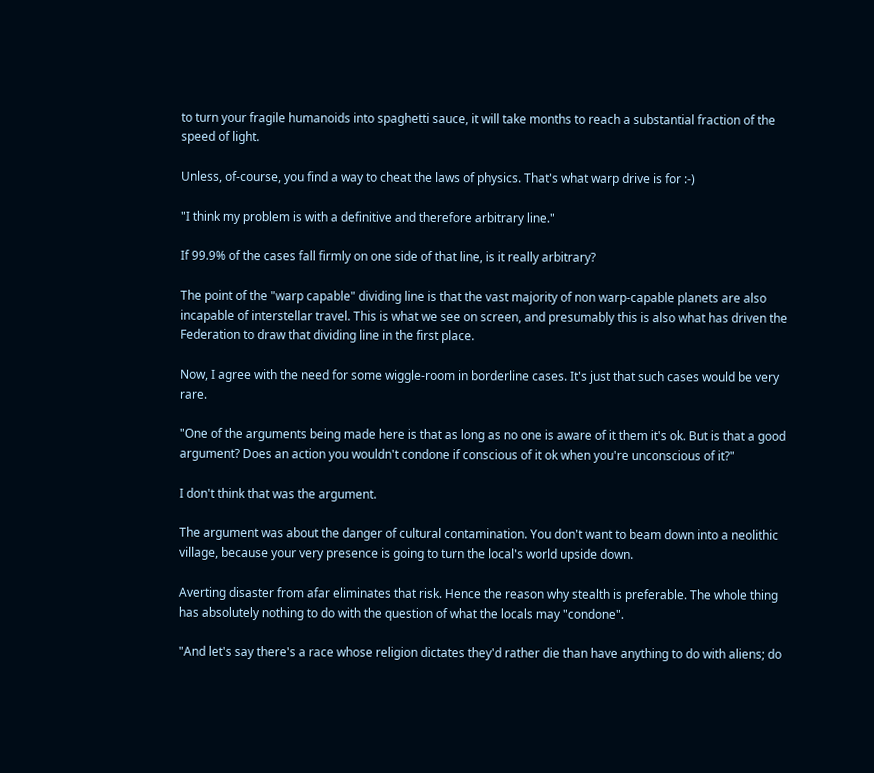to turn your fragile humanoids into spaghetti sauce, it will take months to reach a substantial fraction of the speed of light.

Unless, of-course, you find a way to cheat the laws of physics. That's what warp drive is for :-)

"I think my problem is with a definitive and therefore arbitrary line."

If 99.9% of the cases fall firmly on one side of that line, is it really arbitrary?

The point of the "warp capable" dividing line is that the vast majority of non warp-capable planets are also incapable of interstellar travel. This is what we see on screen, and presumably this is also what has driven the Federation to draw that dividing line in the first place.

Now, I agree with the need for some wiggle-room in borderline cases. It's just that such cases would be very rare.

"One of the arguments being made here is that as long as no one is aware of it them it's ok. But is that a good argument? Does an action you wouldn't condone if conscious of it ok when you're unconscious of it?"

I don't think that was the argument.

The argument was about the danger of cultural contamination. You don't want to beam down into a neolithic village, because your very presence is going to turn the local's world upside down.

Averting disaster from afar eliminates that risk. Hence the reason why stealth is preferable. The whole thing has absolutely nothing to do with the question of what the locals may "condone".

"And let's say there's a race whose religion dictates they'd rather die than have anything to do with aliens; do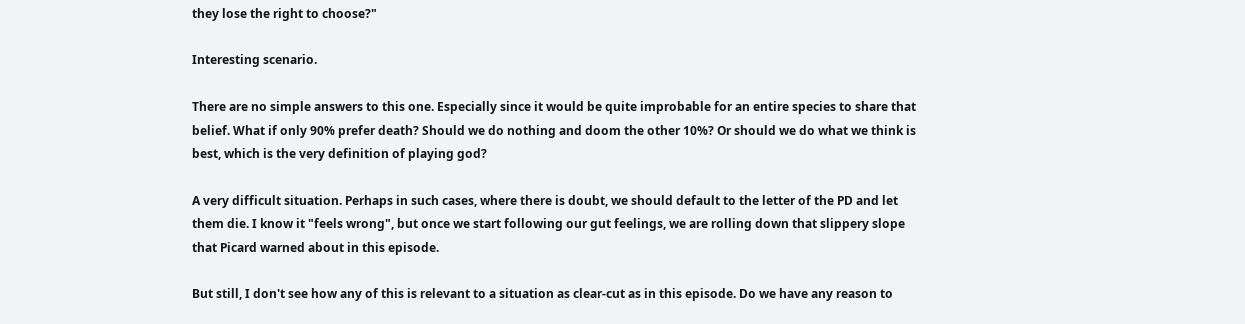they lose the right to choose?"

Interesting scenario.

There are no simple answers to this one. Especially since it would be quite improbable for an entire species to share that belief. What if only 90% prefer death? Should we do nothing and doom the other 10%? Or should we do what we think is best, which is the very definition of playing god?

A very difficult situation. Perhaps in such cases, where there is doubt, we should default to the letter of the PD and let them die. I know it "feels wrong", but once we start following our gut feelings, we are rolling down that slippery slope that Picard warned about in this episode.

But still, I don't see how any of this is relevant to a situation as clear-cut as in this episode. Do we have any reason to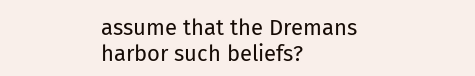assume that the Dremans harbor such beliefs?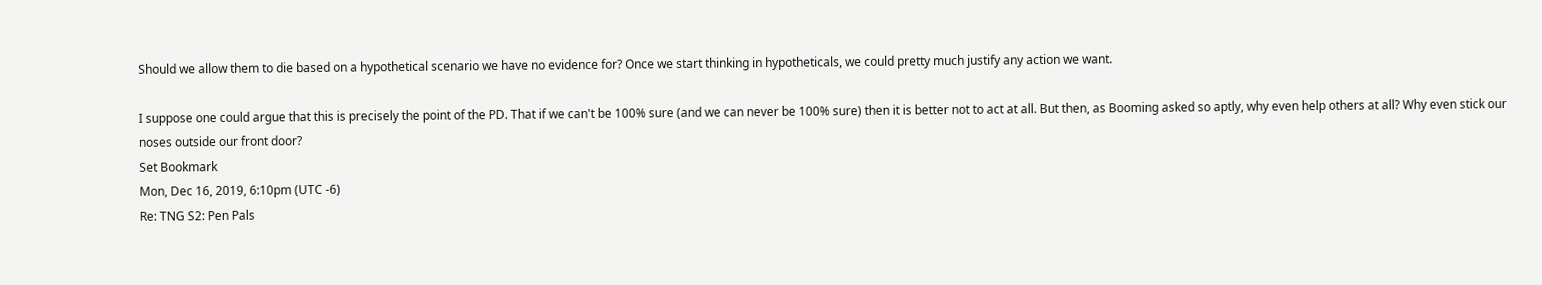Should we allow them to die based on a hypothetical scenario we have no evidence for? Once we start thinking in hypotheticals, we could pretty much justify any action we want.

I suppose one could argue that this is precisely the point of the PD. That if we can't be 100% sure (and we can never be 100% sure) then it is better not to act at all. But then, as Booming asked so aptly, why even help others at all? Why even stick our noses outside our front door?
Set Bookmark
Mon, Dec 16, 2019, 6:10pm (UTC -6)
Re: TNG S2: Pen Pals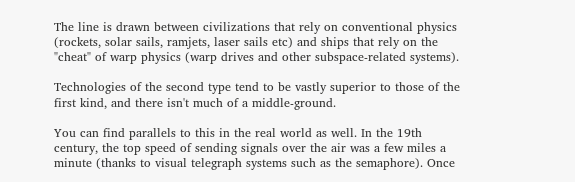The line is drawn between civilizations that rely on conventional physics (rockets, solar sails, ramjets, laser sails etc) and ships that rely on the "cheat" of warp physics (warp drives and other subspace-related systems).

Technologies of the second type tend to be vastly superior to those of the first kind, and there isn't much of a middle-ground.

You can find parallels to this in the real world as well. In the 19th century, the top speed of sending signals over the air was a few miles a minute (thanks to visual telegraph systems such as the semaphore). Once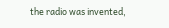the radio was invented,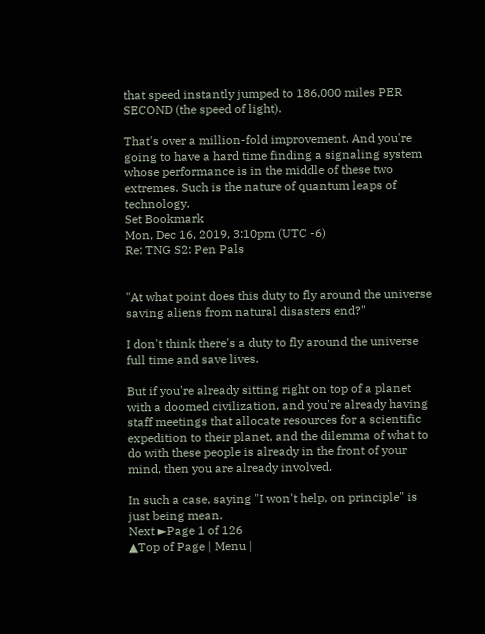that speed instantly jumped to 186,000 miles PER SECOND (the speed of light).

That's over a million-fold improvement. And you're going to have a hard time finding a signaling system whose performance is in the middle of these two extremes. Such is the nature of quantum leaps of technology.
Set Bookmark
Mon, Dec 16, 2019, 3:10pm (UTC -6)
Re: TNG S2: Pen Pals


"At what point does this duty to fly around the universe saving aliens from natural disasters end?"

I don't think there's a duty to fly around the universe full time and save lives.

But if you're already sitting right on top of a planet with a doomed civilization, and you're already having staff meetings that allocate resources for a scientific expedition to their planet, and the dilemma of what to do with these people is already in the front of your mind, then you are already involved.

In such a case, saying "I won't help, on principle" is just being mean.
Next ►Page 1 of 126
▲Top of Page | Menu |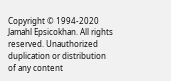Copyright © 1994-2020 Jamahl Epsicokhan. All rights reserved. Unauthorized duplication or distribution of any content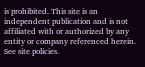is prohibited. This site is an independent publication and is not affiliated with or authorized by any entity or company referenced herein. See site policies.